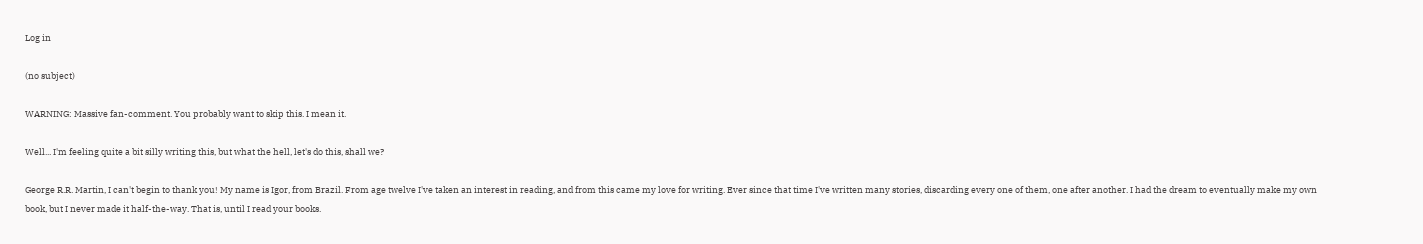Log in

(no subject)

WARNING: Massive fan-comment. You probably want to skip this. I mean it.

Well... I'm feeling quite a bit silly writing this, but what the hell, let's do this, shall we?

George R.R. Martin, I can't begin to thank you! My name is Igor, from Brazil. From age twelve I've taken an interest in reading, and from this came my love for writing. Ever since that time I've written many stories, discarding every one of them, one after another. I had the dream to eventually make my own book, but I never made it half-the-way. That is, until I read your books.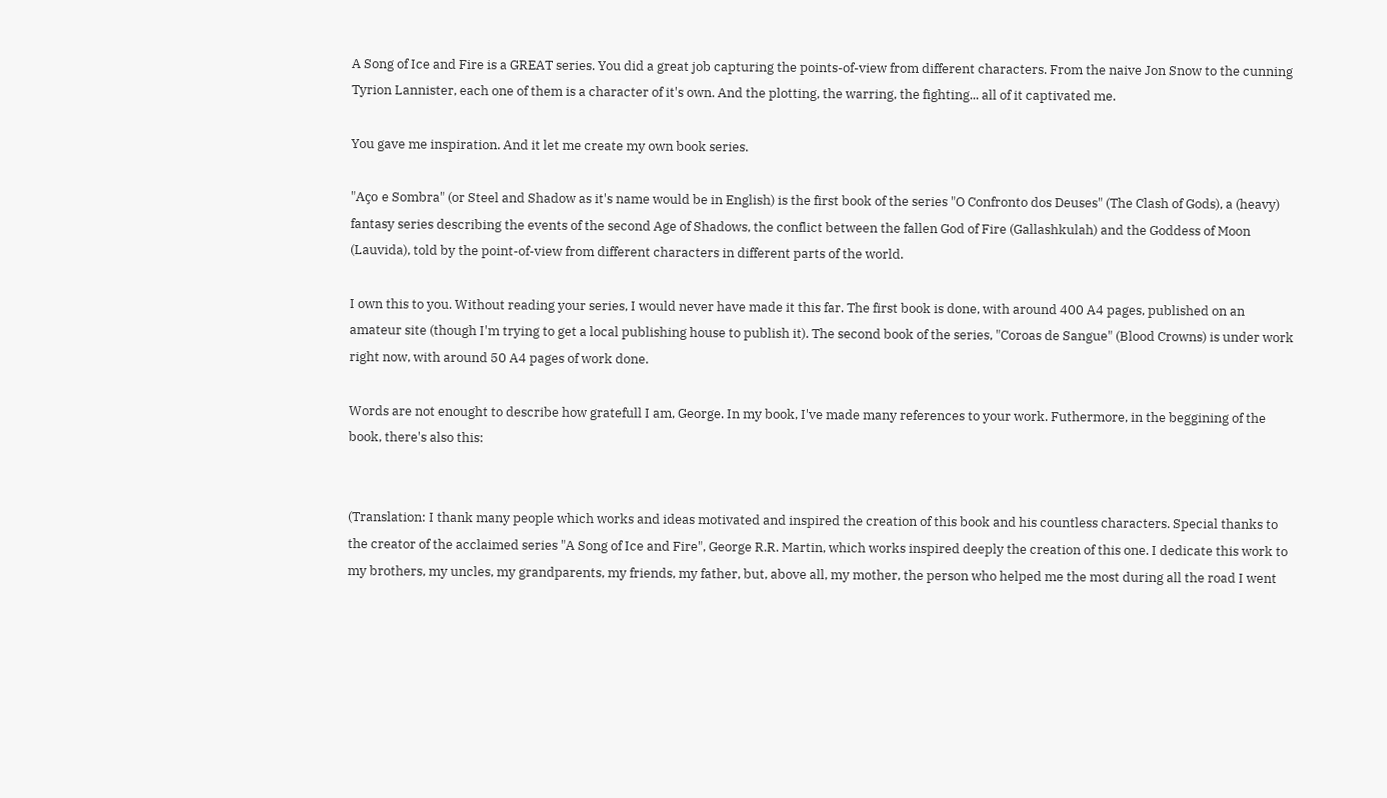A Song of Ice and Fire is a GREAT series. You did a great job capturing the points-of-view from different characters. From the naive Jon Snow to the cunning Tyrion Lannister, each one of them is a character of it's own. And the plotting, the warring, the fighting... all of it captivated me.

You gave me inspiration. And it let me create my own book series.

"Aço e Sombra" (or Steel and Shadow as it's name would be in English) is the first book of the series "O Confronto dos Deuses" (The Clash of Gods), a (heavy) fantasy series describing the events of the second Age of Shadows, the conflict between the fallen God of Fire (Gallashkulah) and the Goddess of Moon (Lauvida), told by the point-of-view from different characters in different parts of the world.

I own this to you. Without reading your series, I would never have made it this far. The first book is done, with around 400 A4 pages, published on an amateur site (though I'm trying to get a local publishing house to publish it). The second book of the series, "Coroas de Sangue" (Blood Crowns) is under work right now, with around 50 A4 pages of work done.

Words are not enought to describe how gratefull I am, George. In my book, I've made many references to your work. Futhermore, in the beggining of the book, there's also this:


(Translation: I thank many people which works and ideas motivated and inspired the creation of this book and his countless characters. Special thanks to the creator of the acclaimed series "A Song of Ice and Fire", George R.R. Martin, which works inspired deeply the creation of this one. I dedicate this work to my brothers, my uncles, my grandparents, my friends, my father, but, above all, my mother, the person who helped me the most during all the road I went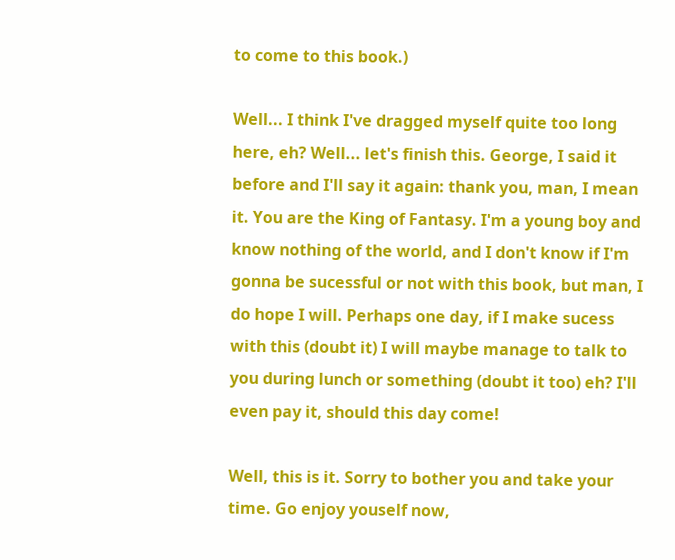to come to this book.)

Well... I think I've dragged myself quite too long here, eh? Well... let's finish this. George, I said it before and I'll say it again: thank you, man, I mean it. You are the King of Fantasy. I'm a young boy and know nothing of the world, and I don't know if I'm gonna be sucessful or not with this book, but man, I do hope I will. Perhaps one day, if I make sucess with this (doubt it) I will maybe manage to talk to you during lunch or something (doubt it too) eh? I'll even pay it, should this day come!

Well, this is it. Sorry to bother you and take your time. Go enjoy youself now,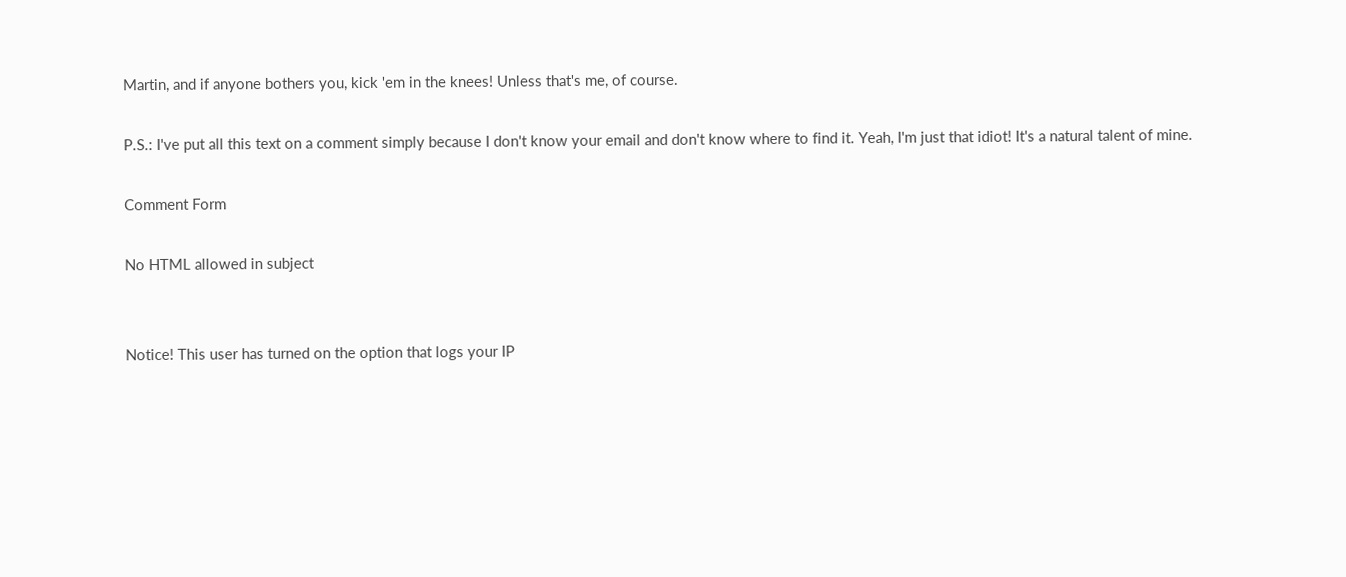Martin, and if anyone bothers you, kick 'em in the knees! Unless that's me, of course.

P.S.: I've put all this text on a comment simply because I don't know your email and don't know where to find it. Yeah, I'm just that idiot! It's a natural talent of mine.

Comment Form

No HTML allowed in subject


Notice! This user has turned on the option that logs your IP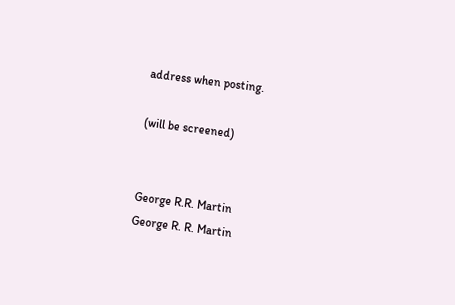address when posting.

(will be screened)


George R.R. Martin
George R. R. Martin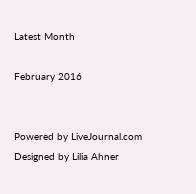Latest Month

February 2016


Powered by LiveJournal.com
Designed by Lilia Ahner